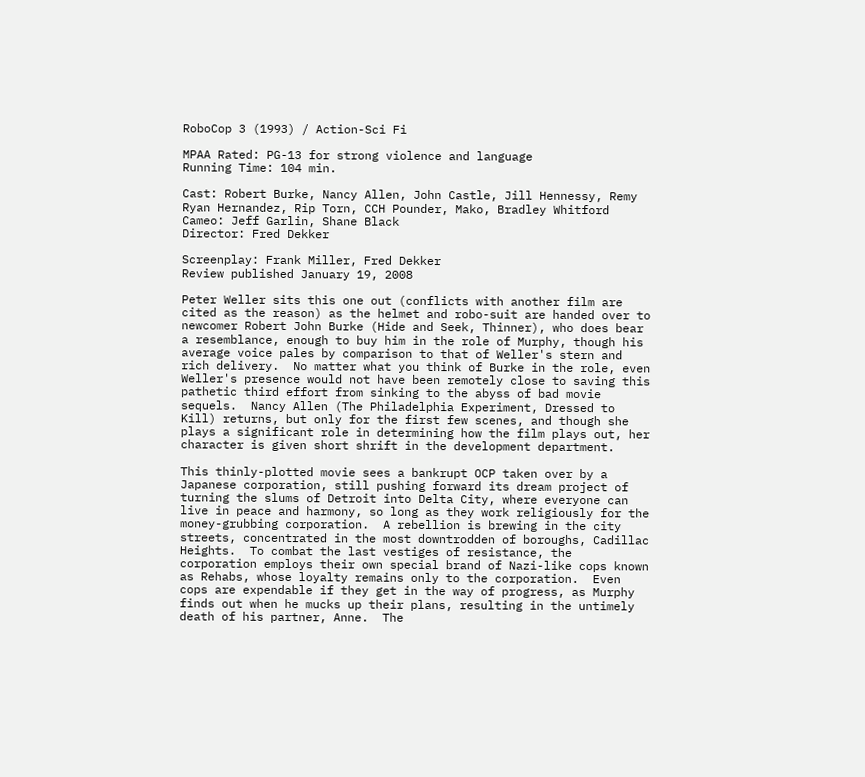RoboCop 3 (1993) / Action-Sci Fi

MPAA Rated: PG-13 for strong violence and language
Running Time: 104 min.

Cast: Robert Burke, Nancy Allen, John Castle, Jill Hennessy, Remy Ryan Hernandez, Rip Torn, CCH Pounder, Mako, Bradley Whitford
Cameo: Jeff Garlin, Shane Black
Director: Fred Dekker

Screenplay: Frank Miller, Fred Dekker
Review published January 19, 2008

Peter Weller sits this one out (conflicts with another film are cited as the reason) as the helmet and robo-suit are handed over to newcomer Robert John Burke (Hide and Seek, Thinner), who does bear a resemblance, enough to buy him in the role of Murphy, though his average voice pales by comparison to that of Weller's stern and rich delivery.  No matter what you think of Burke in the role, even Weller's presence would not have been remotely close to saving this pathetic third effort from sinking to the abyss of bad movie sequels.  Nancy Allen (The Philadelphia Experiment, Dressed to Kill) returns, but only for the first few scenes, and though she plays a significant role in determining how the film plays out, her character is given short shrift in the development department.

This thinly-plotted movie sees a bankrupt OCP taken over by a Japanese corporation, still pushing forward its dream project of turning the slums of Detroit into Delta City, where everyone can live in peace and harmony, so long as they work religiously for the money-grubbing corporation.  A rebellion is brewing in the city streets, concentrated in the most downtrodden of boroughs, Cadillac Heights.  To combat the last vestiges of resistance, the corporation employs their own special brand of Nazi-like cops known as Rehabs, whose loyalty remains only to the corporation.  Even cops are expendable if they get in the way of progress, as Murphy finds out when he mucks up their plans, resulting in the untimely death of his partner, Anne.  The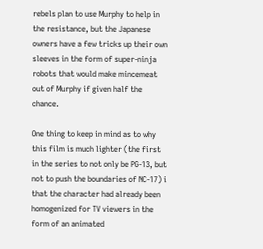rebels plan to use Murphy to help in the resistance, but the Japanese owners have a few tricks up their own sleeves in the form of super-ninja robots that would make mincemeat out of Murphy if given half the chance.

One thing to keep in mind as to why this film is much lighter (the first in the series to not only be PG-13, but not to push the boundaries of NC-17) i that the character had already been homogenized for TV viewers in the form of an animated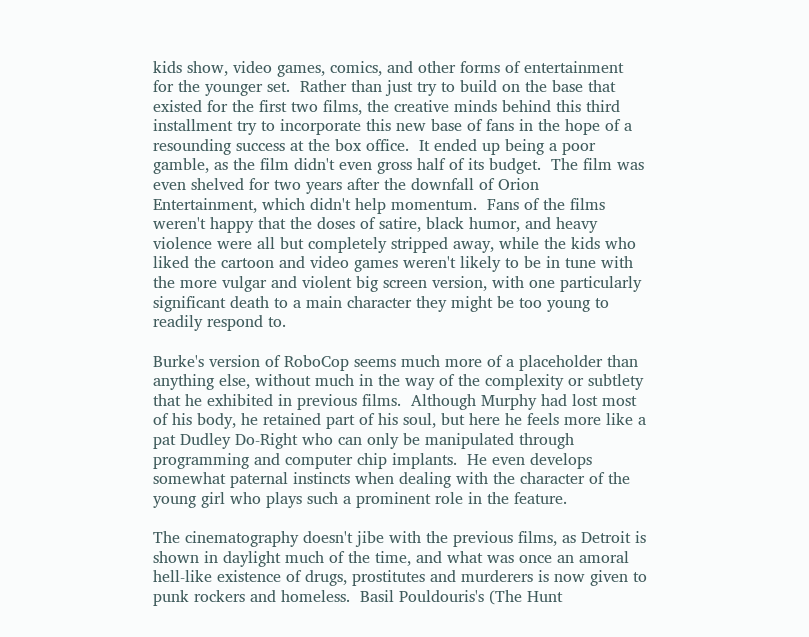kids show, video games, comics, and other forms of entertainment for the younger set.  Rather than just try to build on the base that existed for the first two films, the creative minds behind this third installment try to incorporate this new base of fans in the hope of a resounding success at the box office.  It ended up being a poor gamble, as the film didn't even gross half of its budget.  The film was even shelved for two years after the downfall of Orion Entertainment, which didn't help momentum.  Fans of the films weren't happy that the doses of satire, black humor, and heavy violence were all but completely stripped away, while the kids who liked the cartoon and video games weren't likely to be in tune with the more vulgar and violent big screen version, with one particularly significant death to a main character they might be too young to readily respond to.

Burke's version of RoboCop seems much more of a placeholder than anything else, without much in the way of the complexity or subtlety that he exhibited in previous films.  Although Murphy had lost most of his body, he retained part of his soul, but here he feels more like a pat Dudley Do-Right who can only be manipulated through programming and computer chip implants.  He even develops somewhat paternal instincts when dealing with the character of the young girl who plays such a prominent role in the feature.

The cinematography doesn't jibe with the previous films, as Detroit is shown in daylight much of the time, and what was once an amoral hell-like existence of drugs, prostitutes and murderers is now given to punk rockers and homeless.  Basil Pouldouris's (The Hunt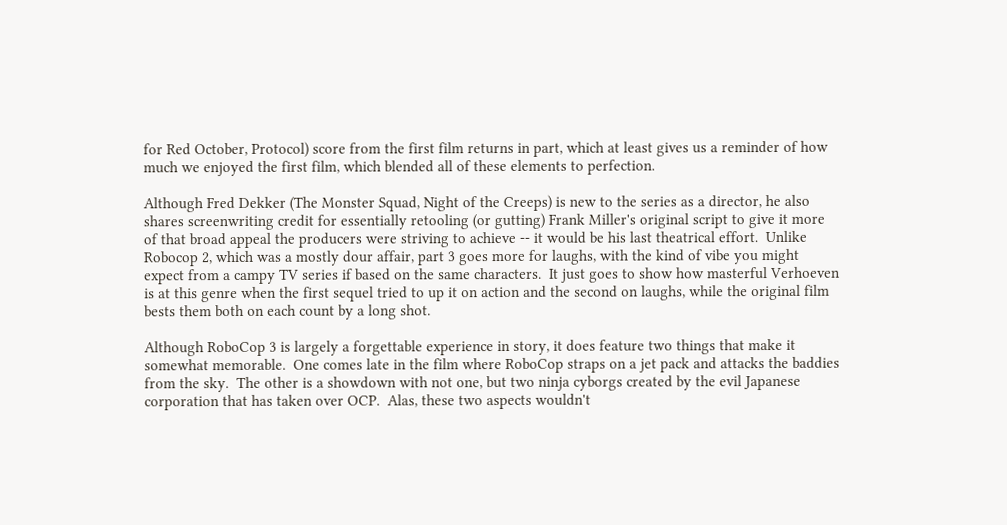for Red October, Protocol) score from the first film returns in part, which at least gives us a reminder of how much we enjoyed the first film, which blended all of these elements to perfection.

Although Fred Dekker (The Monster Squad, Night of the Creeps) is new to the series as a director, he also shares screenwriting credit for essentially retooling (or gutting) Frank Miller's original script to give it more of that broad appeal the producers were striving to achieve -- it would be his last theatrical effort.  Unlike Robocop 2, which was a mostly dour affair, part 3 goes more for laughs, with the kind of vibe you might expect from a campy TV series if based on the same characters.  It just goes to show how masterful Verhoeven is at this genre when the first sequel tried to up it on action and the second on laughs, while the original film bests them both on each count by a long shot.

Although RoboCop 3 is largely a forgettable experience in story, it does feature two things that make it somewhat memorable.  One comes late in the film where RoboCop straps on a jet pack and attacks the baddies from the sky.  The other is a showdown with not one, but two ninja cyborgs created by the evil Japanese corporation that has taken over OCP.  Alas, these two aspects wouldn't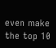even make the top 10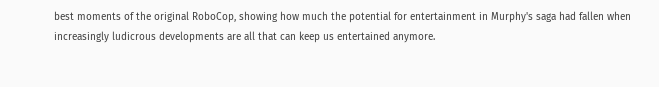best moments of the original RoboCop, showing how much the potential for entertainment in Murphy's saga had fallen when increasingly ludicrous developments are all that can keep us entertained anymore.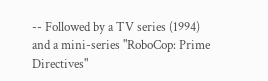-- Followed by a TV series (1994) and a mini-series "RoboCop: Prime Directives"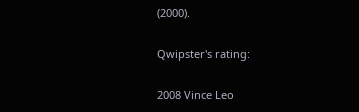(2000).

Qwipster's rating:

2008 Vince Leo